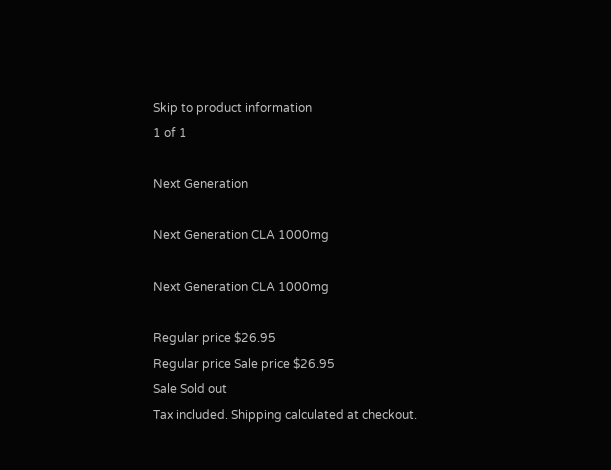Skip to product information
1 of 1

Next Generation

Next Generation CLA 1000mg

Next Generation CLA 1000mg

Regular price $26.95
Regular price Sale price $26.95
Sale Sold out
Tax included. Shipping calculated at checkout.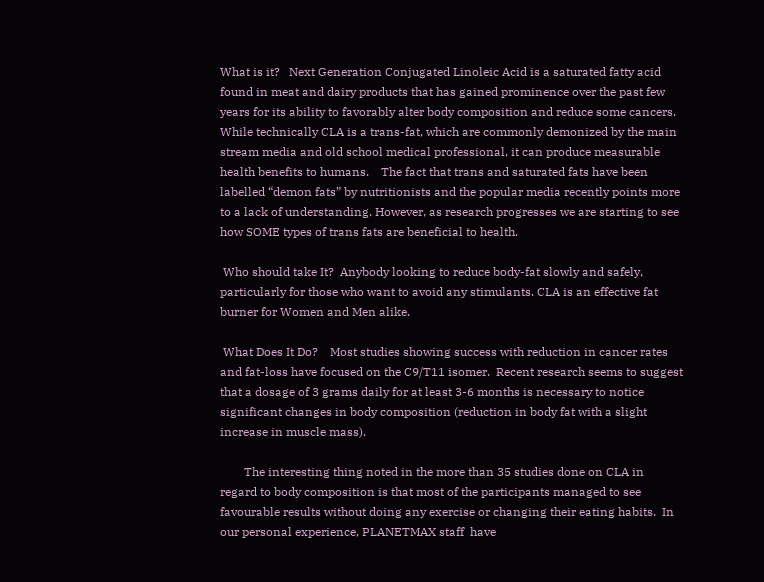What is it?   Next Generation Conjugated Linoleic Acid is a saturated fatty acid found in meat and dairy products that has gained prominence over the past few years for its ability to favorably alter body composition and reduce some cancers.   While technically CLA is a trans-fat, which are commonly demonized by the main stream media and old school medical professional, it can produce measurable health benefits to humans.    The fact that trans and saturated fats have been labelled “demon fats” by nutritionists and the popular media recently points more to a lack of understanding. However, as research progresses we are starting to see how SOME types of trans fats are beneficial to health.

 Who should take It?  Anybody looking to reduce body-fat slowly and safely, particularly for those who want to avoid any stimulants. CLA is an effective fat burner for Women and Men alike.

 What Does It Do?    Most studies showing success with reduction in cancer rates and fat-loss have focused on the C9/T11 isomer.  Recent research seems to suggest that a dosage of 3 grams daily for at least 3-6 months is necessary to notice significant changes in body composition (reduction in body fat with a slight increase in muscle mass).

        The interesting thing noted in the more than 35 studies done on CLA in regard to body composition is that most of the participants managed to see favourable results without doing any exercise or changing their eating habits.  In our personal experience, PLANETMAX staff  have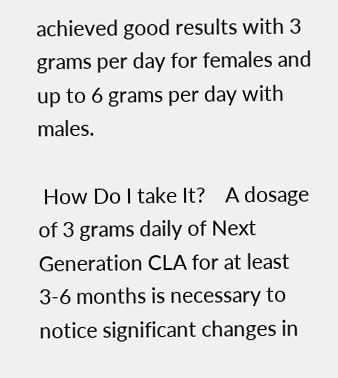achieved good results with 3 grams per day for females and up to 6 grams per day with males.

 How Do I take It?    A dosage of 3 grams daily of Next Generation CLA for at least 3-6 months is necessary to notice significant changes in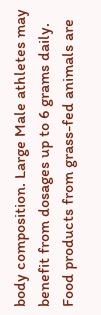body composition. Large Male athletes may benefit from dosages up to 6 grams daily. Food products from grass-fed animals are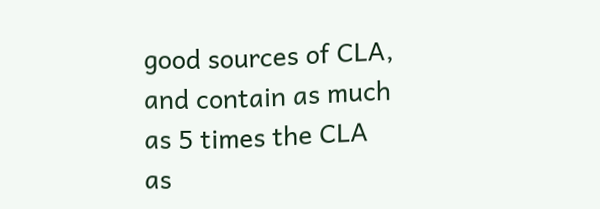good sources of CLA, and contain as much as 5 times the CLA as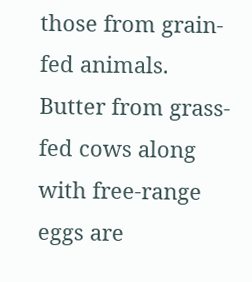those from grain-fed animals. Butter from grass-fed cows along with free-range eggs are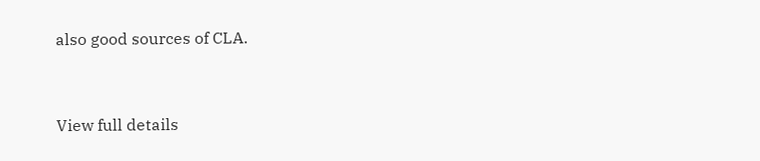also good sources of CLA.


View full details